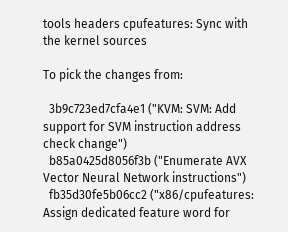tools headers cpufeatures: Sync with the kernel sources

To pick the changes from:

  3b9c723ed7cfa4e1 ("KVM: SVM: Add support for SVM instruction address check change")
  b85a0425d8056f3b ("Enumerate AVX Vector Neural Network instructions")
  fb35d30fe5b06cc2 ("x86/cpufeatures: Assign dedicated feature word for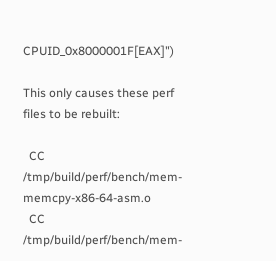CPUID_0x8000001F[EAX]")

This only causes these perf files to be rebuilt:

  CC       /tmp/build/perf/bench/mem-memcpy-x86-64-asm.o
  CC       /tmp/build/perf/bench/mem-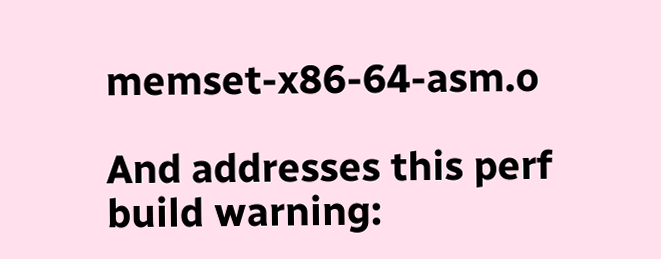memset-x86-64-asm.o

And addresses this perf build warning: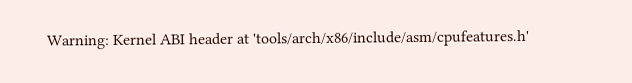Warning: Kernel ABI header at 'tools/arch/x86/include/asm/cpufeatures.h'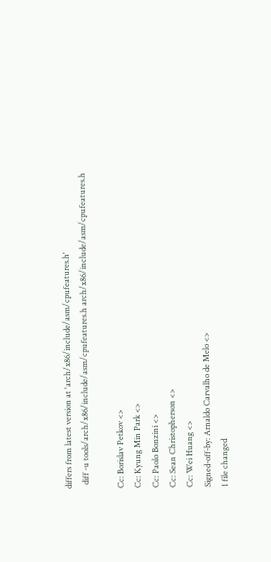differs from latest version at 'arch/x86/include/asm/cpufeatures.h'
  diff -u tools/arch/x86/include/asm/cpufeatures.h arch/x86/include/asm/cpufeatures.h

Cc: Borislav Petkov <>
Cc: Kyung Min Park <>
Cc: Paolo Bonzini <>
Cc: Sean Christopherson <>
Cc: Wei Huang <>
Signed-off-by: Arnaldo Carvalho de Melo <>
1 file changed